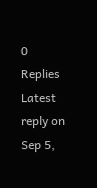0 Replies Latest reply on Sep 5,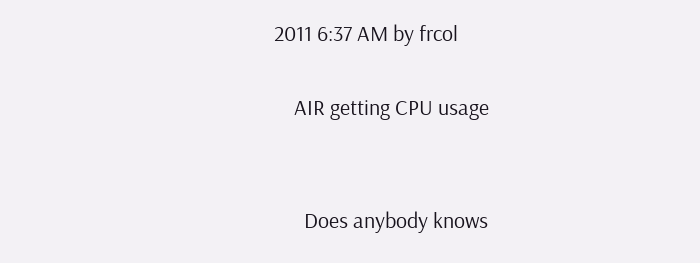2011 6:37 AM by frcol

    AIR getting CPU usage


      Does anybody knows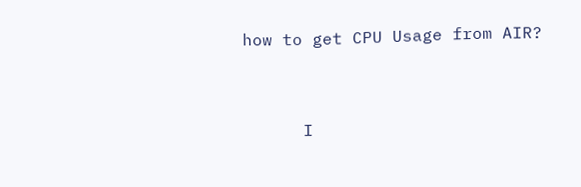how to get CPU Usage from AIR?


      I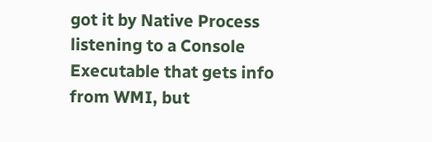got it by Native Process listening to a Console Executable that gets info from WMI, but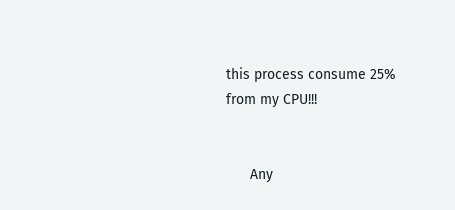this process consume 25% from my CPU!!!


      Any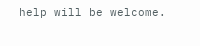help will be welcome.